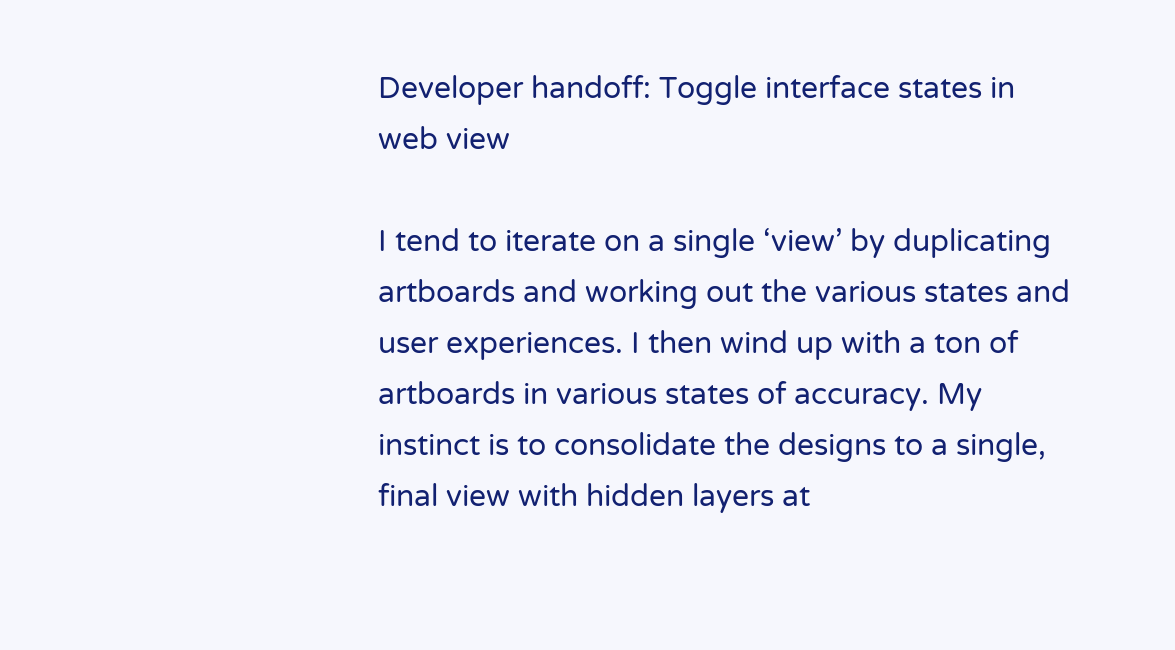Developer handoff: Toggle interface states in web view

I tend to iterate on a single ‘view’ by duplicating artboards and working out the various states and user experiences. I then wind up with a ton of artboards in various states of accuracy. My instinct is to consolidate the designs to a single, final view with hidden layers at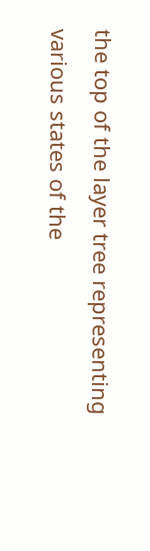the top of the layer tree representing various states of the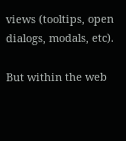views (tooltips, open dialogs, modals, etc).

But within the web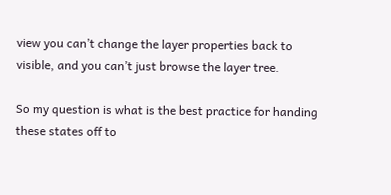view you can’t change the layer properties back to visible, and you can’t just browse the layer tree.

So my question is what is the best practice for handing these states off to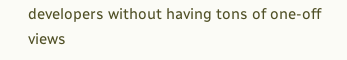developers without having tons of one-off views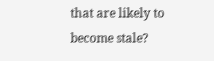that are likely to become stale?